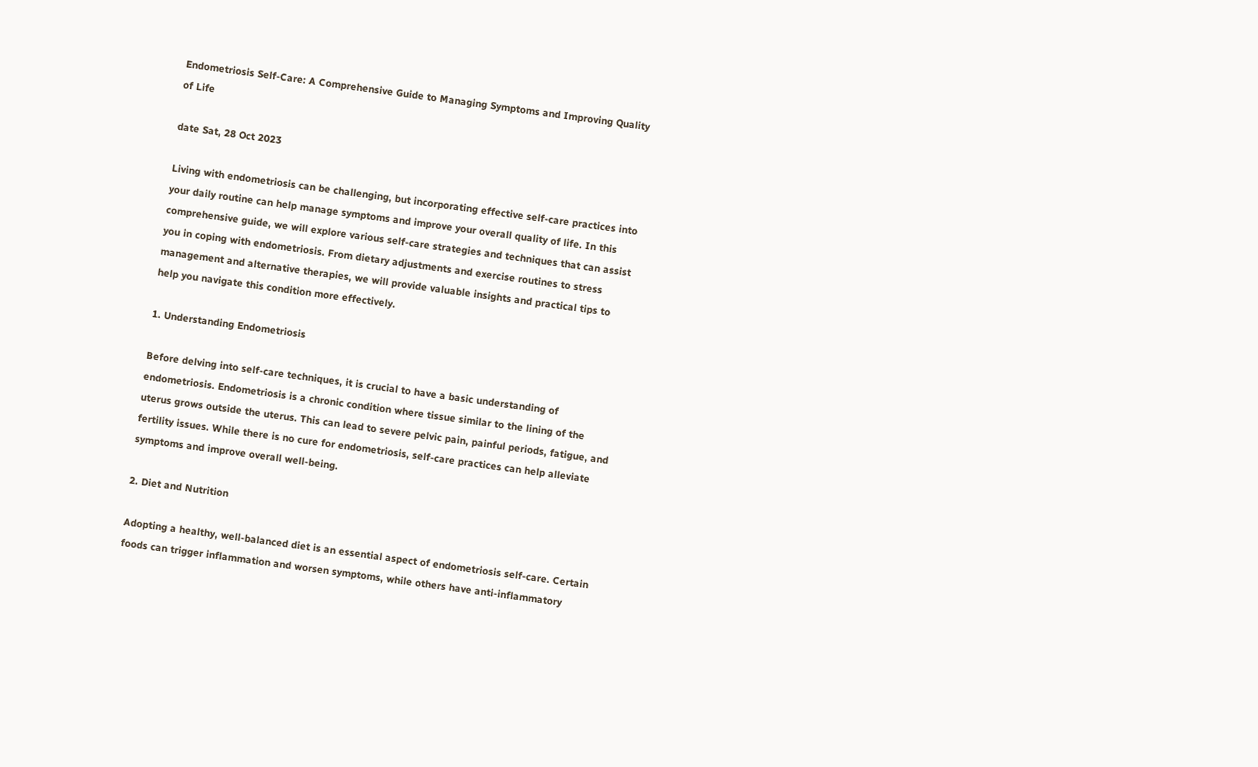Endometriosis Self-Care: A Comprehensive Guide to Managing Symptoms and Improving Quality of Life

date Sat, 28 Oct 2023

Living with endometriosis can be challenging, but incorporating effective self-care practices into your daily routine can help manage symptoms and improve your overall quality of life. In this comprehensive guide, we will explore various self-care strategies and techniques that can assist you in coping with endometriosis. From dietary adjustments and exercise routines to stress management and alternative therapies, we will provide valuable insights and practical tips to help you navigate this condition more effectively.

1. Understanding Endometriosis

Before delving into self-care techniques, it is crucial to have a basic understanding of endometriosis. Endometriosis is a chronic condition where tissue similar to the lining of the uterus grows outside the uterus. This can lead to severe pelvic pain, painful periods, fatigue, and fertility issues. While there is no cure for endometriosis, self-care practices can help alleviate symptoms and improve overall well-being.

2. Diet and Nutrition

Adopting a healthy, well-balanced diet is an essential aspect of endometriosis self-care. Certain foods can trigger inflammation and worsen symptoms, while others have anti-inflammatory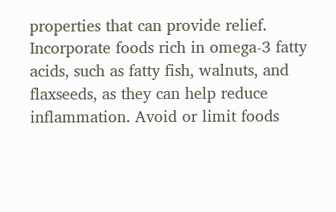properties that can provide relief. Incorporate foods rich in omega-3 fatty acids, such as fatty fish, walnuts, and flaxseeds, as they can help reduce inflammation. Avoid or limit foods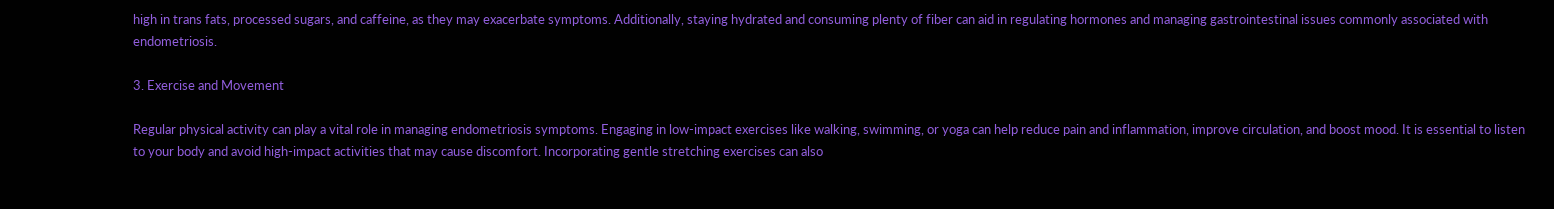high in trans fats, processed sugars, and caffeine, as they may exacerbate symptoms. Additionally, staying hydrated and consuming plenty of fiber can aid in regulating hormones and managing gastrointestinal issues commonly associated with endometriosis.

3. Exercise and Movement

Regular physical activity can play a vital role in managing endometriosis symptoms. Engaging in low-impact exercises like walking, swimming, or yoga can help reduce pain and inflammation, improve circulation, and boost mood. It is essential to listen to your body and avoid high-impact activities that may cause discomfort. Incorporating gentle stretching exercises can also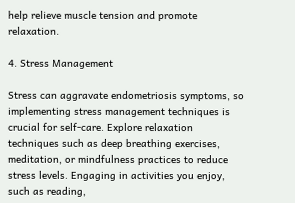help relieve muscle tension and promote relaxation.

4. Stress Management

Stress can aggravate endometriosis symptoms, so implementing stress management techniques is crucial for self-care. Explore relaxation techniques such as deep breathing exercises, meditation, or mindfulness practices to reduce stress levels. Engaging in activities you enjoy, such as reading,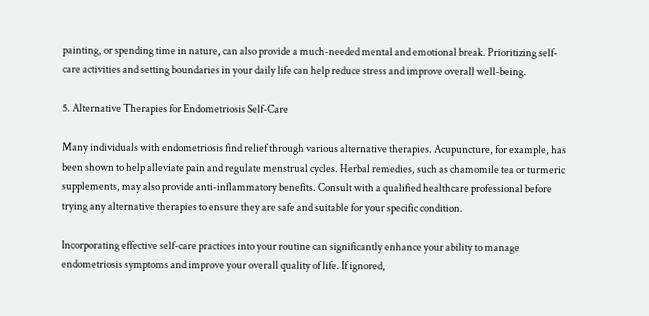painting, or spending time in nature, can also provide a much-needed mental and emotional break. Prioritizing self-care activities and setting boundaries in your daily life can help reduce stress and improve overall well-being.

5. Alternative Therapies for Endometriosis Self-Care

Many individuals with endometriosis find relief through various alternative therapies. Acupuncture, for example, has been shown to help alleviate pain and regulate menstrual cycles. Herbal remedies, such as chamomile tea or turmeric supplements, may also provide anti-inflammatory benefits. Consult with a qualified healthcare professional before trying any alternative therapies to ensure they are safe and suitable for your specific condition.

Incorporating effective self-care practices into your routine can significantly enhance your ability to manage endometriosis symptoms and improve your overall quality of life. If ignored,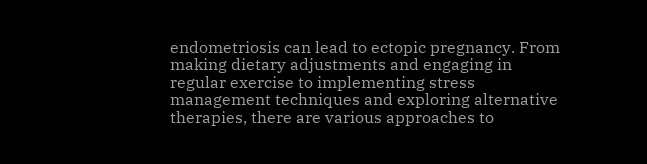endometriosis can lead to ectopic pregnancy. From making dietary adjustments and engaging in regular exercise to implementing stress management techniques and exploring alternative therapies, there are various approaches to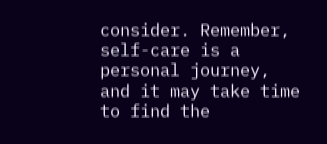consider. Remember, self-care is a personal journey, and it may take time to find the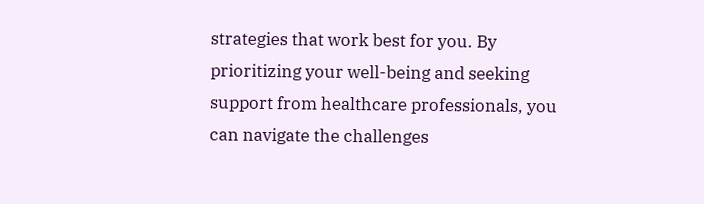strategies that work best for you. By prioritizing your well-being and seeking support from healthcare professionals, you can navigate the challenges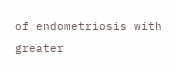of endometriosis with greater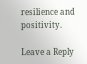resilience and positivity.

Leave a Reply